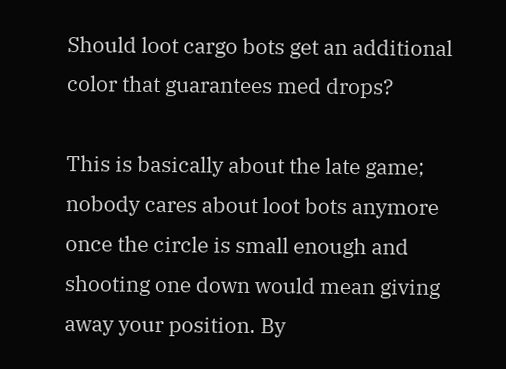Should loot cargo bots get an additional color that guarantees med drops?

This is basically about the late game; nobody cares about loot bots anymore once the circle is small enough and shooting one down would mean giving away your position. By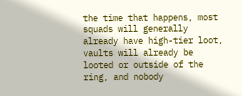the time that happens, most squads will generally already have high-tier loot, vaults will already be looted or outside of the ring, and nobody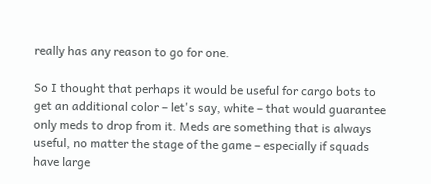really has any reason to go for one.

So I thought that perhaps it would be useful for cargo bots to get an additional color – let's say, white – that would guarantee only meds to drop from it. Meds are something that is always useful, no matter the stage of the game – especially if squads have large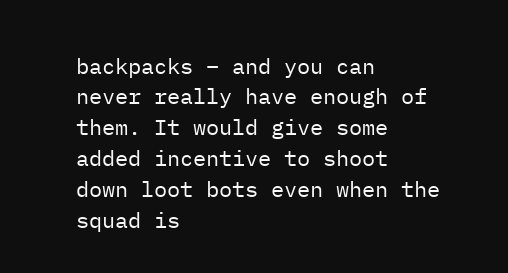backpacks – and you can never really have enough of them. It would give some added incentive to shoot down loot bots even when the squad is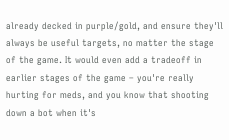already decked in purple/gold, and ensure they'll always be useful targets, no matter the stage of the game. It would even add a tradeoff in earlier stages of the game – you're really hurting for meds, and you know that shooting down a bot when it's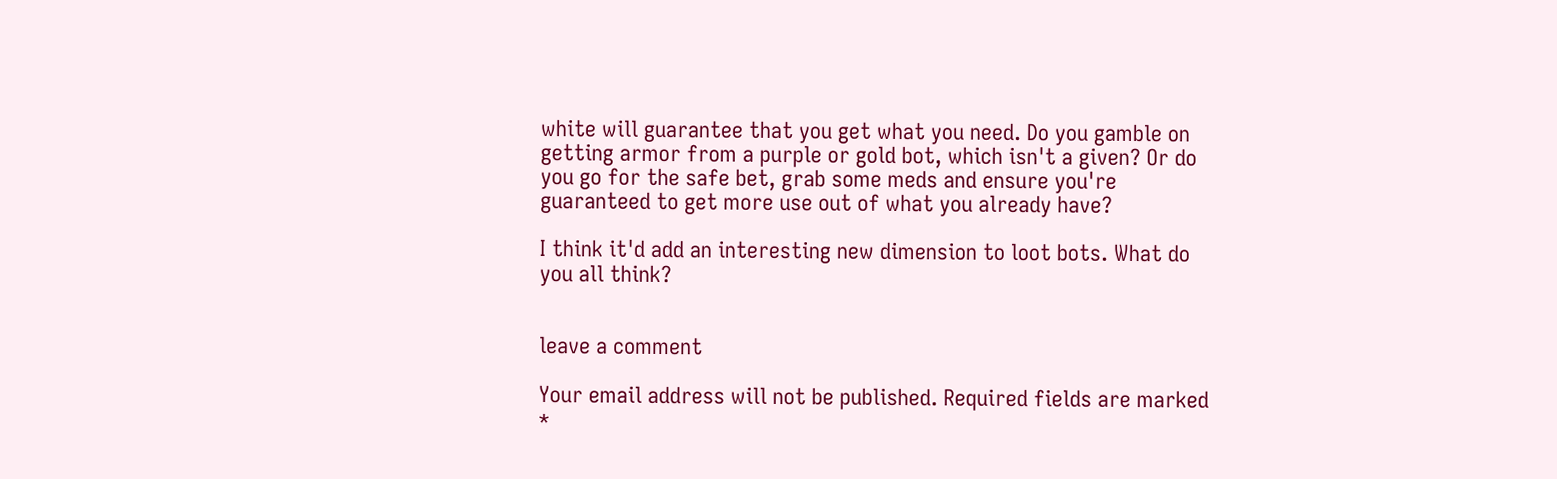white will guarantee that you get what you need. Do you gamble on getting armor from a purple or gold bot, which isn't a given? Or do you go for the safe bet, grab some meds and ensure you're guaranteed to get more use out of what you already have?

I think it'd add an interesting new dimension to loot bots. What do you all think?


leave a comment

Your email address will not be published. Required fields are marked *